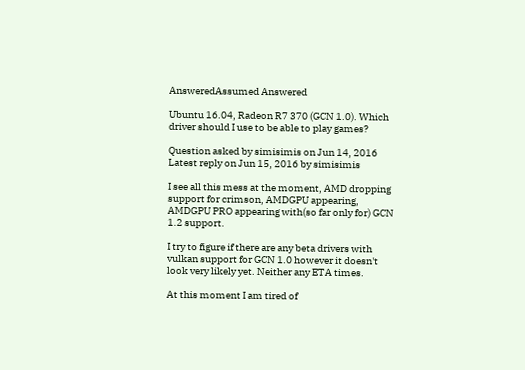AnsweredAssumed Answered

Ubuntu 16.04, Radeon R7 370 (GCN 1.0). Which driver should I use to be able to play games?

Question asked by simisimis on Jun 14, 2016
Latest reply on Jun 15, 2016 by simisimis

I see all this mess at the moment, AMD dropping support for crimson, AMDGPU appearing, AMDGPU PRO appearing with(so far only for) GCN 1.2 support.

I try to figure if there are any beta drivers with vulkan support for GCN 1.0 however it doesn't look very likely yet. Neither any ETA times.

At this moment I am tired of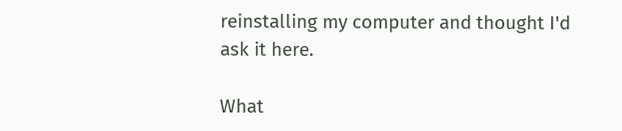reinstalling my computer and thought I'd ask it here.

What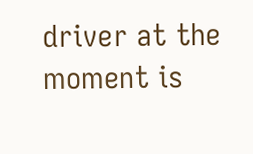driver at the moment is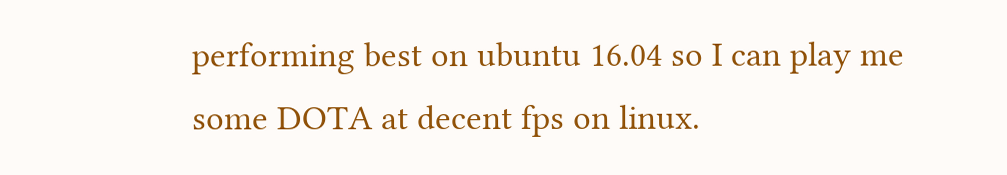performing best on ubuntu 16.04 so I can play me some DOTA at decent fps on linux.